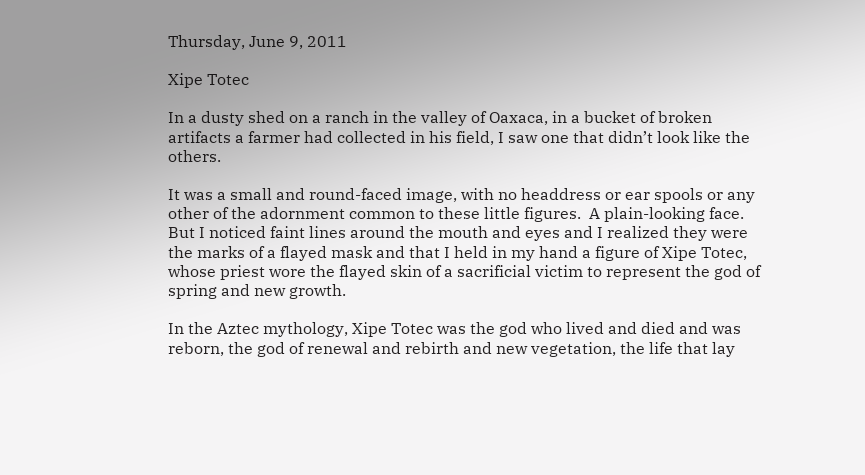Thursday, June 9, 2011

Xipe Totec

In a dusty shed on a ranch in the valley of Oaxaca, in a bucket of broken artifacts a farmer had collected in his field, I saw one that didn’t look like the others.

It was a small and round-faced image, with no headdress or ear spools or any other of the adornment common to these little figures.  A plain-looking face.  But I noticed faint lines around the mouth and eyes and I realized they were the marks of a flayed mask and that I held in my hand a figure of Xipe Totec, whose priest wore the flayed skin of a sacrificial victim to represent the god of spring and new growth.

In the Aztec mythology, Xipe Totec was the god who lived and died and was reborn, the god of renewal and rebirth and new vegetation, the life that lay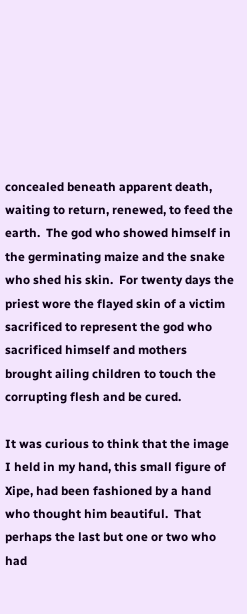concealed beneath apparent death, waiting to return, renewed, to feed the earth.  The god who showed himself in the germinating maize and the snake who shed his skin.  For twenty days the priest wore the flayed skin of a victim sacrificed to represent the god who sacrificed himself and mothers brought ailing children to touch the corrupting flesh and be cured.

It was curious to think that the image I held in my hand, this small figure of Xipe, had been fashioned by a hand who thought him beautiful.  That perhaps the last but one or two who had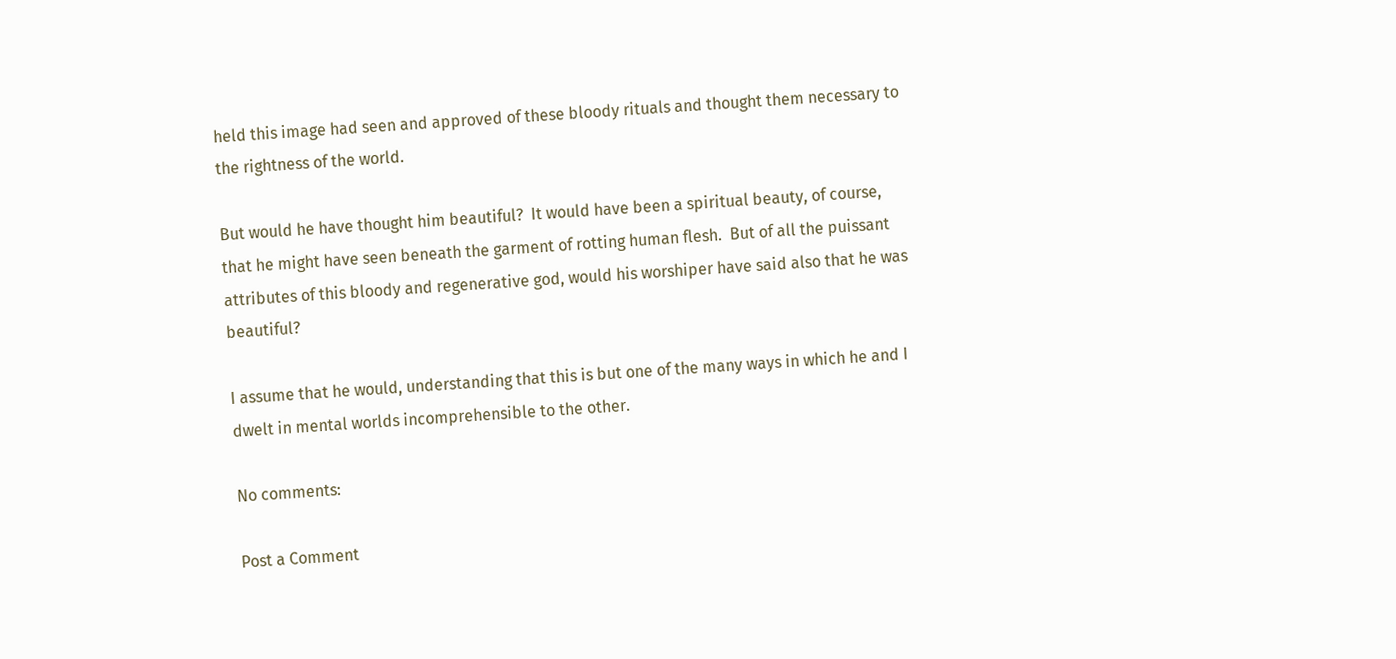held this image had seen and approved of these bloody rituals and thought them necessary to the rightness of the world.

But would he have thought him beautiful?  It would have been a spiritual beauty, of course, that he might have seen beneath the garment of rotting human flesh.  But of all the puissant attributes of this bloody and regenerative god, would his worshiper have said also that he was beautiful?

I assume that he would, understanding that this is but one of the many ways in which he and I dwelt in mental worlds incomprehensible to the other.

No comments:

Post a Comment